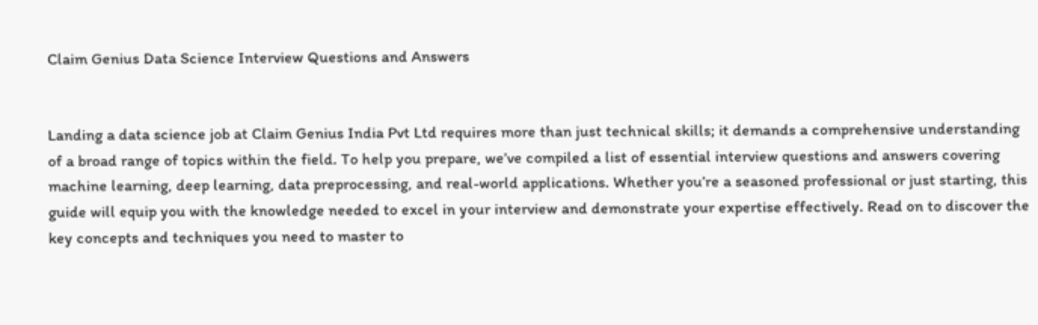Claim Genius Data Science Interview Questions and Answers


Landing a data science job at Claim Genius India Pvt Ltd requires more than just technical skills; it demands a comprehensive understanding of a broad range of topics within the field. To help you prepare, we’ve compiled a list of essential interview questions and answers covering machine learning, deep learning, data preprocessing, and real-world applications. Whether you’re a seasoned professional or just starting, this guide will equip you with the knowledge needed to excel in your interview and demonstrate your expertise effectively. Read on to discover the key concepts and techniques you need to master to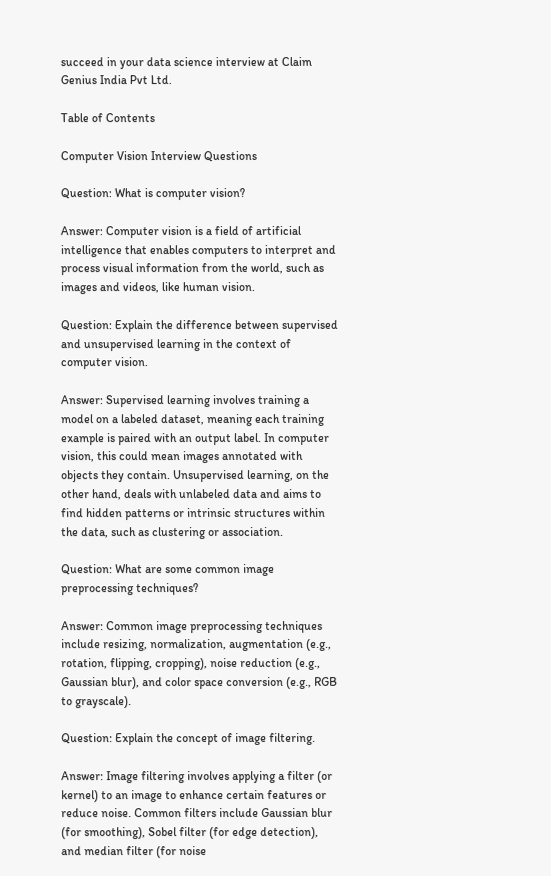succeed in your data science interview at Claim Genius India Pvt Ltd.

Table of Contents

Computer Vision Interview Questions

Question: What is computer vision?

Answer: Computer vision is a field of artificial intelligence that enables computers to interpret and process visual information from the world, such as images and videos, like human vision.

Question: Explain the difference between supervised and unsupervised learning in the context of computer vision.

Answer: Supervised learning involves training a model on a labeled dataset, meaning each training example is paired with an output label. In computer vision, this could mean images annotated with objects they contain. Unsupervised learning, on the other hand, deals with unlabeled data and aims to find hidden patterns or intrinsic structures within the data, such as clustering or association.

Question: What are some common image preprocessing techniques?

Answer: Common image preprocessing techniques include resizing, normalization, augmentation (e.g., rotation, flipping, cropping), noise reduction (e.g., Gaussian blur), and color space conversion (e.g., RGB to grayscale).

Question: Explain the concept of image filtering.

Answer: Image filtering involves applying a filter (or kernel) to an image to enhance certain features or reduce noise. Common filters include Gaussian blur (for smoothing), Sobel filter (for edge detection), and median filter (for noise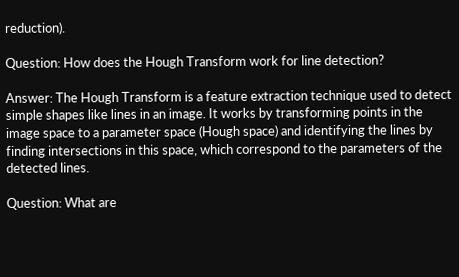reduction).

Question: How does the Hough Transform work for line detection?

Answer: The Hough Transform is a feature extraction technique used to detect simple shapes like lines in an image. It works by transforming points in the image space to a parameter space (Hough space) and identifying the lines by finding intersections in this space, which correspond to the parameters of the detected lines.

Question: What are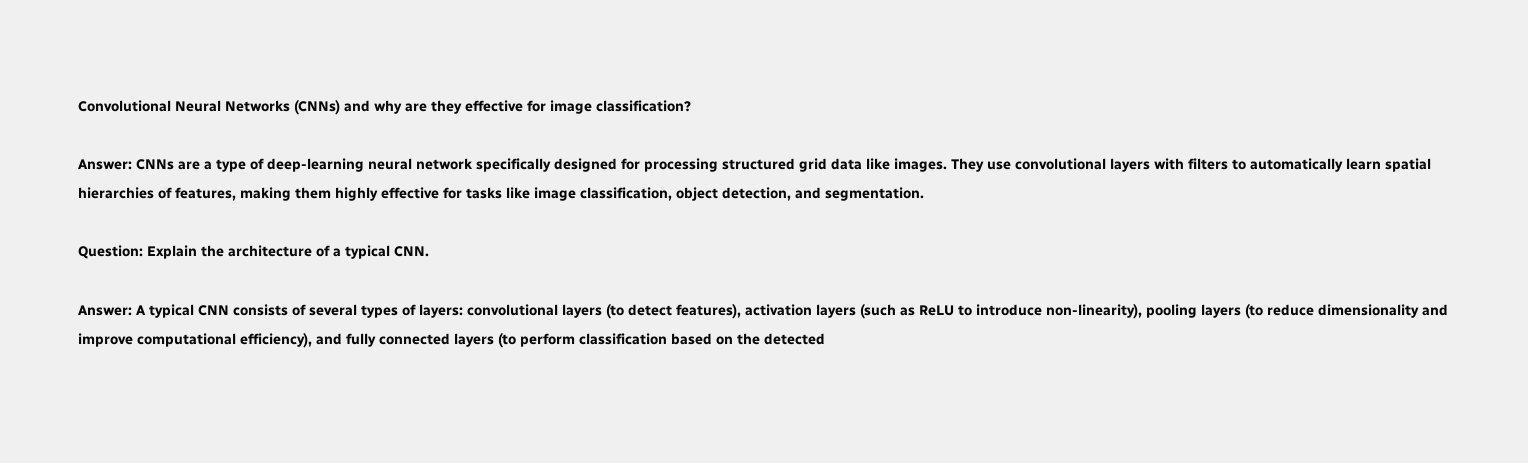Convolutional Neural Networks (CNNs) and why are they effective for image classification?

Answer: CNNs are a type of deep-learning neural network specifically designed for processing structured grid data like images. They use convolutional layers with filters to automatically learn spatial hierarchies of features, making them highly effective for tasks like image classification, object detection, and segmentation.

Question: Explain the architecture of a typical CNN.

Answer: A typical CNN consists of several types of layers: convolutional layers (to detect features), activation layers (such as ReLU to introduce non-linearity), pooling layers (to reduce dimensionality and improve computational efficiency), and fully connected layers (to perform classification based on the detected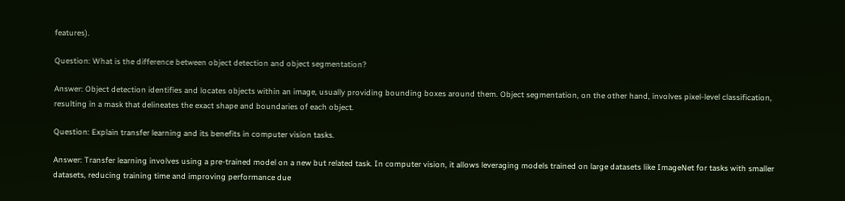features).

Question: What is the difference between object detection and object segmentation?

Answer: Object detection identifies and locates objects within an image, usually providing bounding boxes around them. Object segmentation, on the other hand, involves pixel-level classification, resulting in a mask that delineates the exact shape and boundaries of each object.

Question: Explain transfer learning and its benefits in computer vision tasks.

Answer: Transfer learning involves using a pre-trained model on a new but related task. In computer vision, it allows leveraging models trained on large datasets like ImageNet for tasks with smaller datasets, reducing training time and improving performance due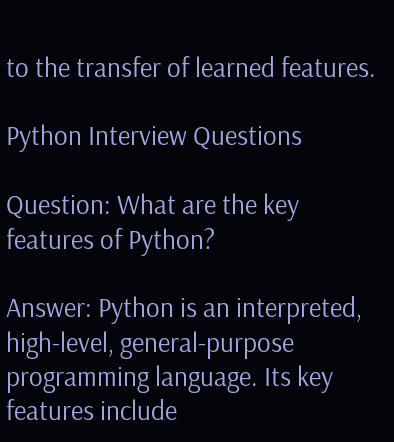to the transfer of learned features.

Python Interview Questions

Question: What are the key features of Python?

Answer: Python is an interpreted, high-level, general-purpose programming language. Its key features include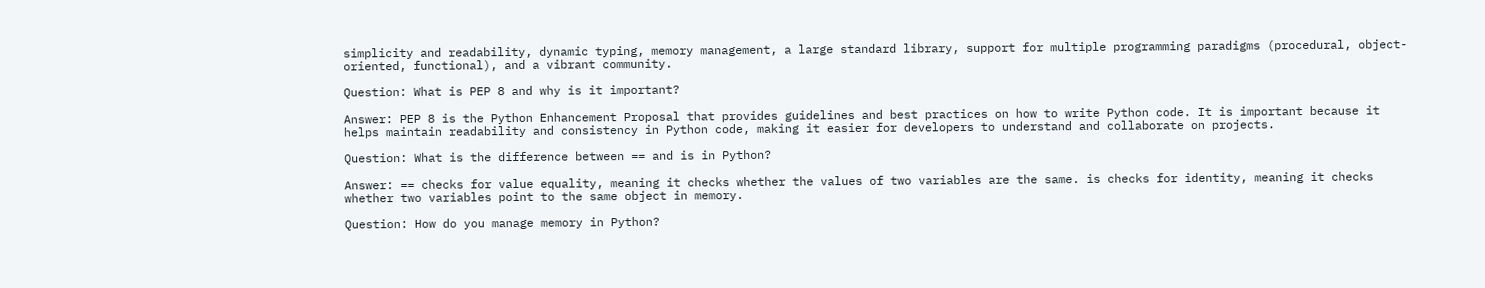simplicity and readability, dynamic typing, memory management, a large standard library, support for multiple programming paradigms (procedural, object-oriented, functional), and a vibrant community.

Question: What is PEP 8 and why is it important?

Answer: PEP 8 is the Python Enhancement Proposal that provides guidelines and best practices on how to write Python code. It is important because it helps maintain readability and consistency in Python code, making it easier for developers to understand and collaborate on projects.

Question: What is the difference between == and is in Python?

Answer: == checks for value equality, meaning it checks whether the values of two variables are the same. is checks for identity, meaning it checks whether two variables point to the same object in memory.

Question: How do you manage memory in Python?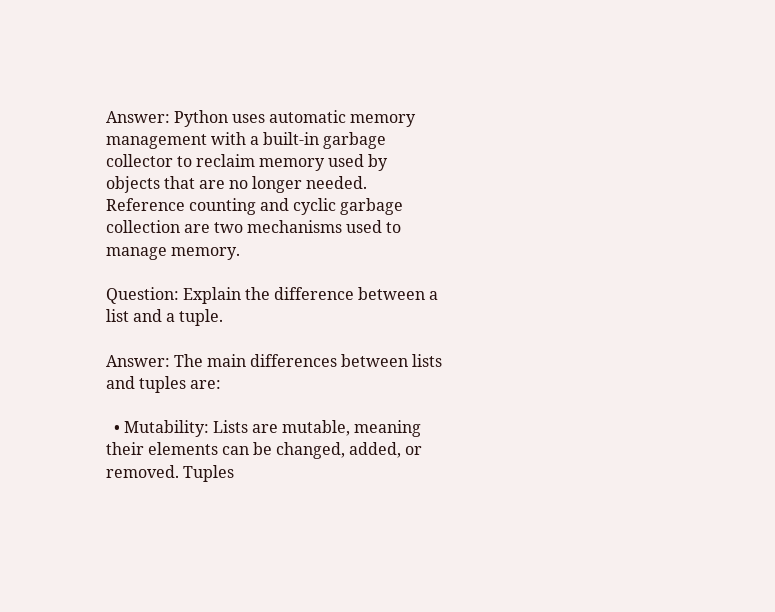Answer: Python uses automatic memory management with a built-in garbage collector to reclaim memory used by objects that are no longer needed. Reference counting and cyclic garbage collection are two mechanisms used to manage memory.

Question: Explain the difference between a list and a tuple.

Answer: The main differences between lists and tuples are:

  • Mutability: Lists are mutable, meaning their elements can be changed, added, or removed. Tuples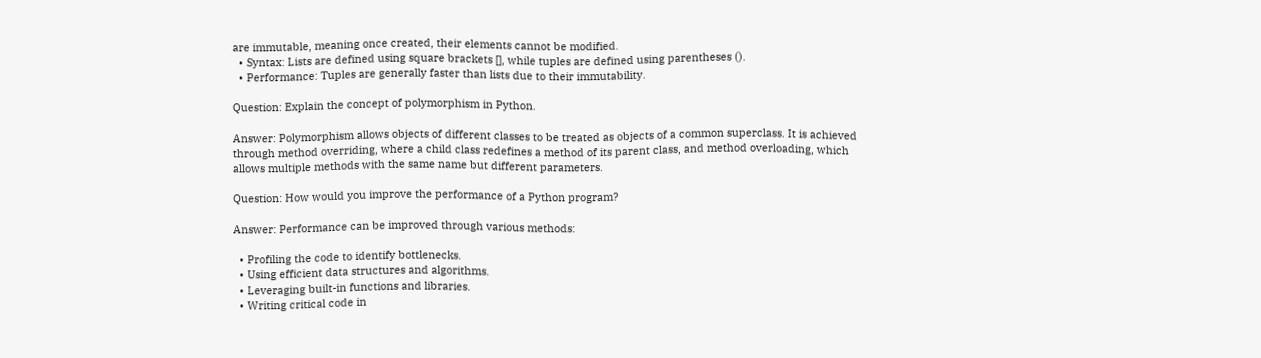are immutable, meaning once created, their elements cannot be modified.
  • Syntax: Lists are defined using square brackets [], while tuples are defined using parentheses ().
  • Performance: Tuples are generally faster than lists due to their immutability.

Question: Explain the concept of polymorphism in Python.

Answer: Polymorphism allows objects of different classes to be treated as objects of a common superclass. It is achieved through method overriding, where a child class redefines a method of its parent class, and method overloading, which allows multiple methods with the same name but different parameters.

Question: How would you improve the performance of a Python program?

Answer: Performance can be improved through various methods:

  • Profiling the code to identify bottlenecks.
  • Using efficient data structures and algorithms.
  • Leveraging built-in functions and libraries.
  • Writing critical code in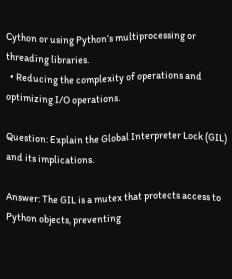Cython or using Python’s multiprocessing or threading libraries.
  • Reducing the complexity of operations and optimizing I/O operations.

Question: Explain the Global Interpreter Lock (GIL) and its implications.

Answer: The GIL is a mutex that protects access to Python objects, preventing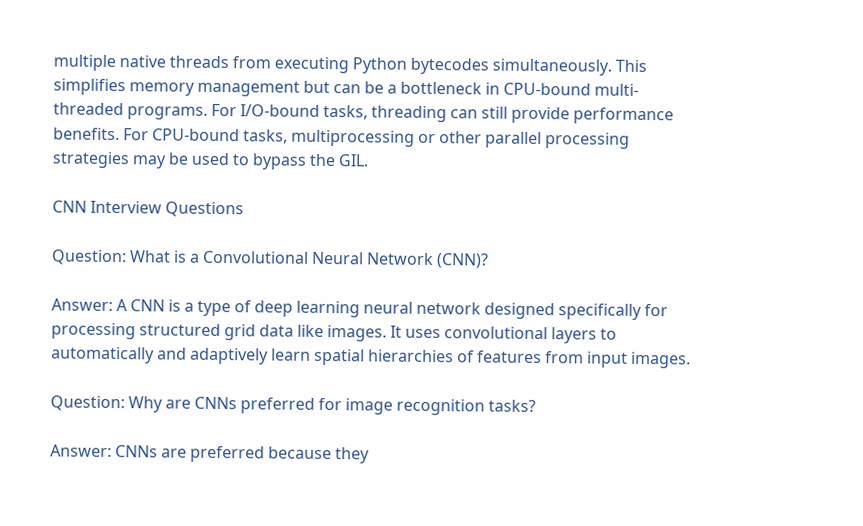multiple native threads from executing Python bytecodes simultaneously. This simplifies memory management but can be a bottleneck in CPU-bound multi-threaded programs. For I/O-bound tasks, threading can still provide performance benefits. For CPU-bound tasks, multiprocessing or other parallel processing strategies may be used to bypass the GIL.

CNN Interview Questions

Question: What is a Convolutional Neural Network (CNN)?

Answer: A CNN is a type of deep learning neural network designed specifically for processing structured grid data like images. It uses convolutional layers to automatically and adaptively learn spatial hierarchies of features from input images.

Question: Why are CNNs preferred for image recognition tasks?

Answer: CNNs are preferred because they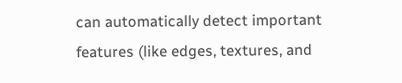can automatically detect important features (like edges, textures, and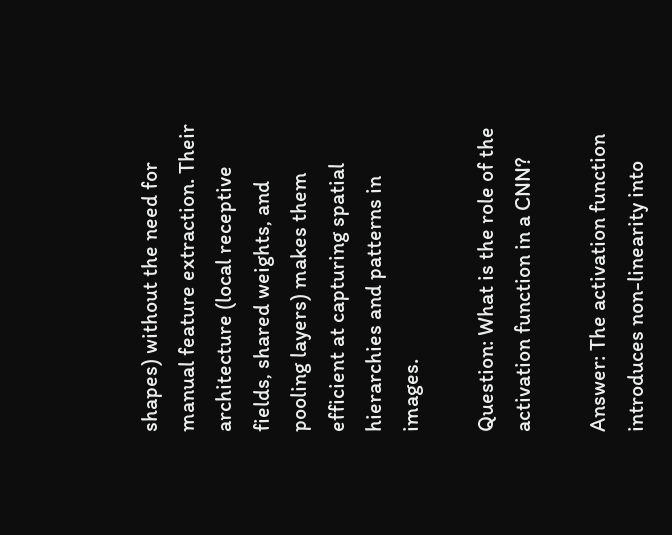shapes) without the need for manual feature extraction. Their architecture (local receptive fields, shared weights, and pooling layers) makes them efficient at capturing spatial hierarchies and patterns in images.

Question: What is the role of the activation function in a CNN?

Answer: The activation function introduces non-linearity into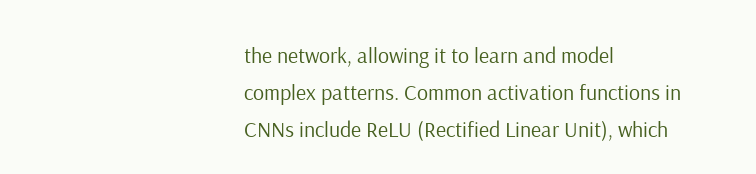the network, allowing it to learn and model complex patterns. Common activation functions in CNNs include ReLU (Rectified Linear Unit), which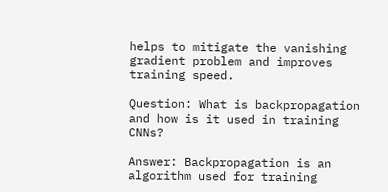helps to mitigate the vanishing gradient problem and improves training speed.

Question: What is backpropagation and how is it used in training CNNs?

Answer: Backpropagation is an algorithm used for training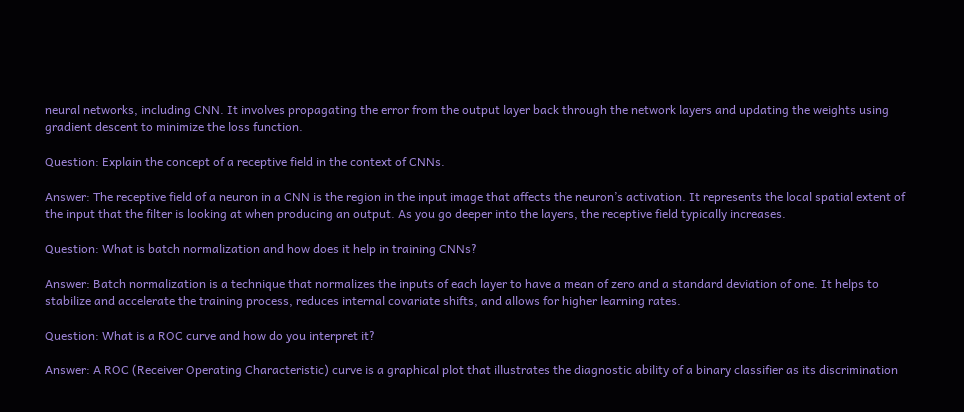neural networks, including CNN. It involves propagating the error from the output layer back through the network layers and updating the weights using gradient descent to minimize the loss function.

Question: Explain the concept of a receptive field in the context of CNNs.

Answer: The receptive field of a neuron in a CNN is the region in the input image that affects the neuron’s activation. It represents the local spatial extent of the input that the filter is looking at when producing an output. As you go deeper into the layers, the receptive field typically increases.

Question: What is batch normalization and how does it help in training CNNs?

Answer: Batch normalization is a technique that normalizes the inputs of each layer to have a mean of zero and a standard deviation of one. It helps to stabilize and accelerate the training process, reduces internal covariate shifts, and allows for higher learning rates.

Question: What is a ROC curve and how do you interpret it?

Answer: A ROC (Receiver Operating Characteristic) curve is a graphical plot that illustrates the diagnostic ability of a binary classifier as its discrimination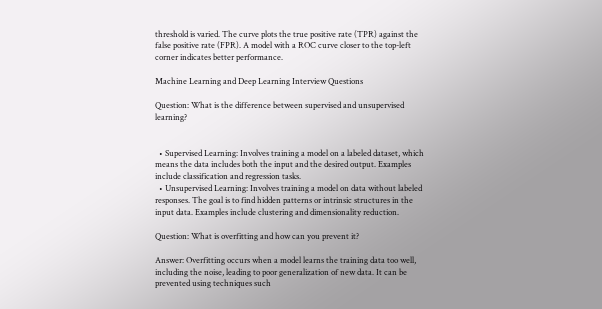threshold is varied. The curve plots the true positive rate (TPR) against the false positive rate (FPR). A model with a ROC curve closer to the top-left corner indicates better performance.

Machine Learning and Deep Learning Interview Questions

Question: What is the difference between supervised and unsupervised learning?


  • Supervised Learning: Involves training a model on a labeled dataset, which means the data includes both the input and the desired output. Examples include classification and regression tasks.
  • Unsupervised Learning: Involves training a model on data without labeled responses. The goal is to find hidden patterns or intrinsic structures in the input data. Examples include clustering and dimensionality reduction.

Question: What is overfitting and how can you prevent it?

Answer: Overfitting occurs when a model learns the training data too well, including the noise, leading to poor generalization of new data. It can be prevented using techniques such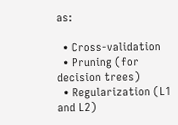as:

  • Cross-validation
  • Pruning (for decision trees)
  • Regularization (L1 and L2)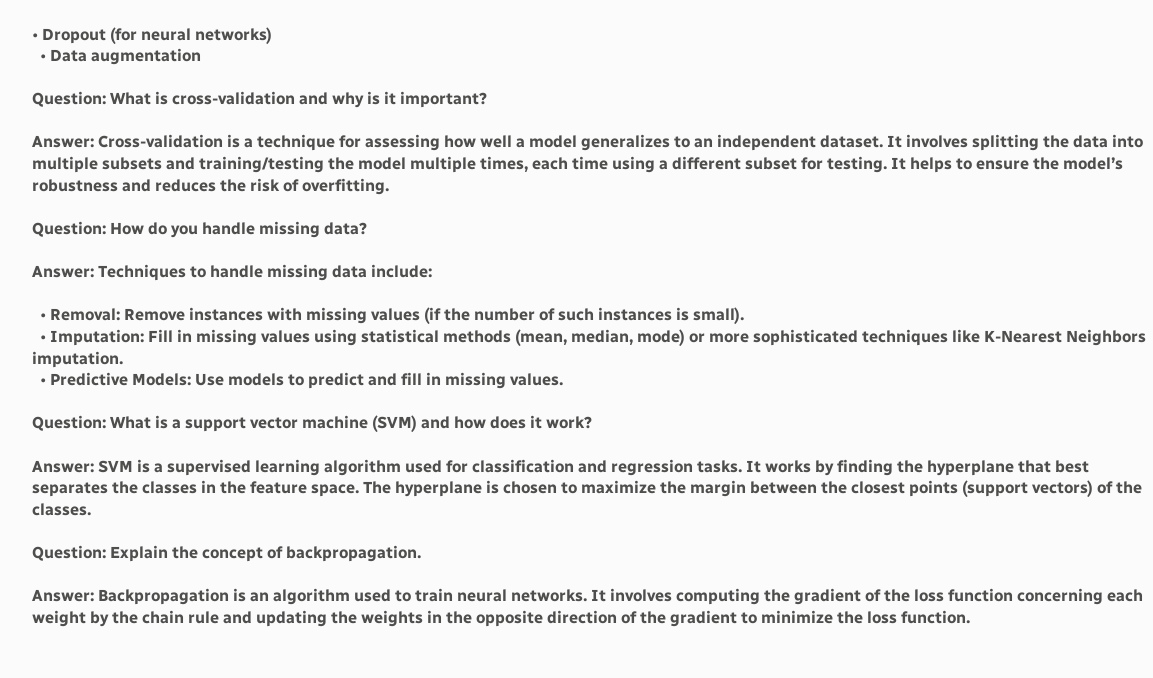• Dropout (for neural networks)
  • Data augmentation

Question: What is cross-validation and why is it important?

Answer: Cross-validation is a technique for assessing how well a model generalizes to an independent dataset. It involves splitting the data into multiple subsets and training/testing the model multiple times, each time using a different subset for testing. It helps to ensure the model’s robustness and reduces the risk of overfitting.

Question: How do you handle missing data?

Answer: Techniques to handle missing data include:

  • Removal: Remove instances with missing values (if the number of such instances is small).
  • Imputation: Fill in missing values using statistical methods (mean, median, mode) or more sophisticated techniques like K-Nearest Neighbors imputation.
  • Predictive Models: Use models to predict and fill in missing values.

Question: What is a support vector machine (SVM) and how does it work?

Answer: SVM is a supervised learning algorithm used for classification and regression tasks. It works by finding the hyperplane that best separates the classes in the feature space. The hyperplane is chosen to maximize the margin between the closest points (support vectors) of the classes.

Question: Explain the concept of backpropagation.

Answer: Backpropagation is an algorithm used to train neural networks. It involves computing the gradient of the loss function concerning each weight by the chain rule and updating the weights in the opposite direction of the gradient to minimize the loss function.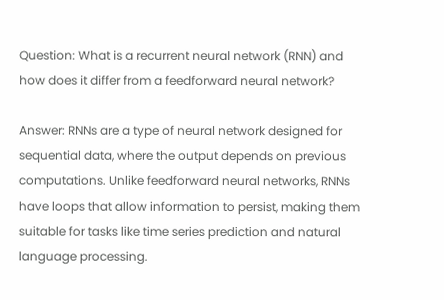Question: What is a recurrent neural network (RNN) and how does it differ from a feedforward neural network?

Answer: RNNs are a type of neural network designed for sequential data, where the output depends on previous computations. Unlike feedforward neural networks, RNNs have loops that allow information to persist, making them suitable for tasks like time series prediction and natural language processing.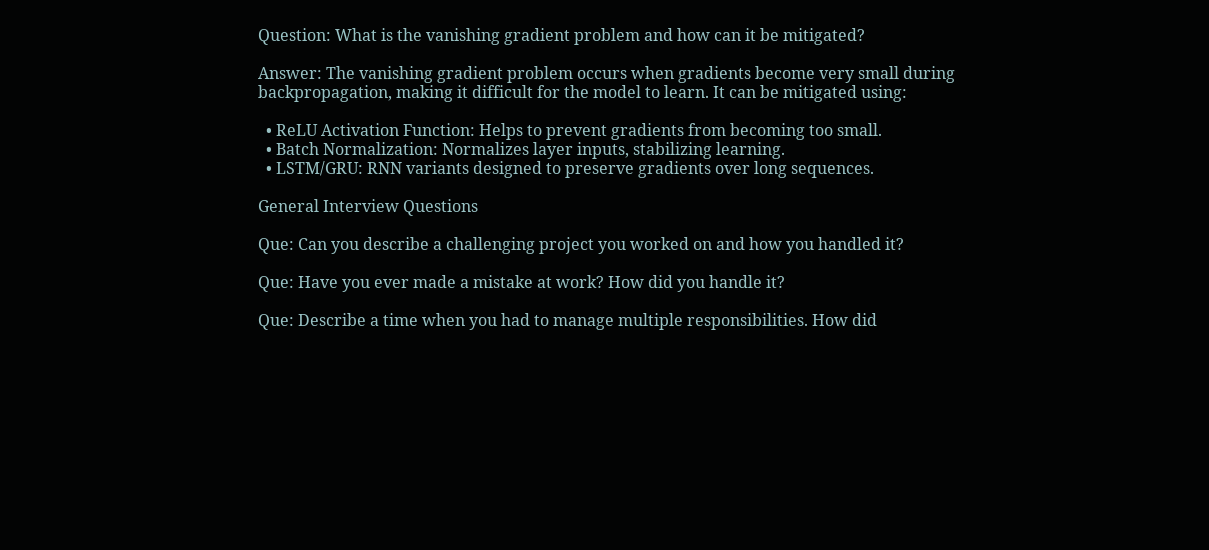Question: What is the vanishing gradient problem and how can it be mitigated?

Answer: The vanishing gradient problem occurs when gradients become very small during backpropagation, making it difficult for the model to learn. It can be mitigated using:

  • ReLU Activation Function: Helps to prevent gradients from becoming too small.
  • Batch Normalization: Normalizes layer inputs, stabilizing learning.
  • LSTM/GRU: RNN variants designed to preserve gradients over long sequences.

General Interview Questions

Que: Can you describe a challenging project you worked on and how you handled it?

Que: Have you ever made a mistake at work? How did you handle it?

Que: Describe a time when you had to manage multiple responsibilities. How did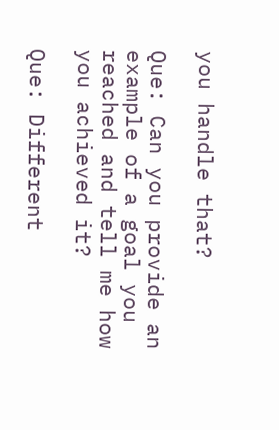you handle that?

Que: Can you provide an example of a goal you reached and tell me how you achieved it?

Que: Different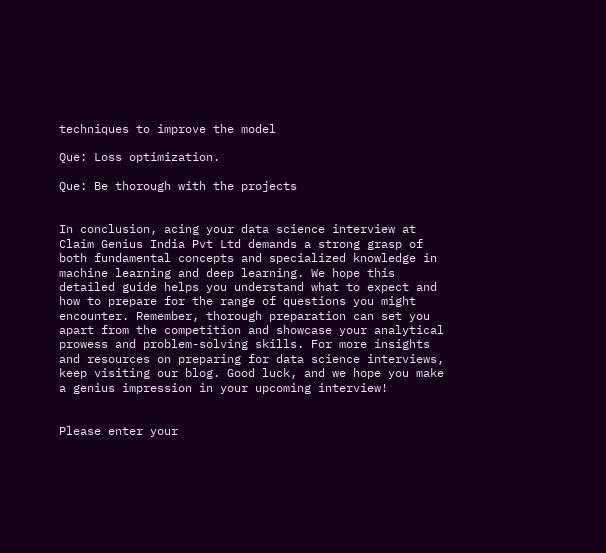techniques to improve the model

Que: Loss optimization.

Que: Be thorough with the projects


In conclusion, acing your data science interview at Claim Genius India Pvt Ltd demands a strong grasp of both fundamental concepts and specialized knowledge in machine learning and deep learning. We hope this detailed guide helps you understand what to expect and how to prepare for the range of questions you might encounter. Remember, thorough preparation can set you apart from the competition and showcase your analytical prowess and problem-solving skills. For more insights and resources on preparing for data science interviews, keep visiting our blog. Good luck, and we hope you make a genius impression in your upcoming interview!


Please enter your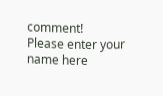comment!
Please enter your name here